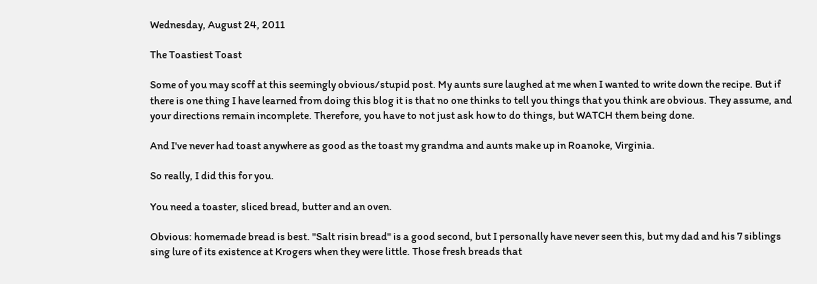Wednesday, August 24, 2011

The Toastiest Toast

Some of you may scoff at this seemingly obvious/stupid post. My aunts sure laughed at me when I wanted to write down the recipe. But if there is one thing I have learned from doing this blog it is that no one thinks to tell you things that you think are obvious. They assume, and your directions remain incomplete. Therefore, you have to not just ask how to do things, but WATCH them being done.

And I've never had toast anywhere as good as the toast my grandma and aunts make up in Roanoke, Virginia.

So really, I did this for you.

You need a toaster, sliced bread, butter and an oven.

Obvious: homemade bread is best. "Salt risin bread" is a good second, but I personally have never seen this, but my dad and his 7 siblings sing lure of its existence at Krogers when they were little. Those fresh breads that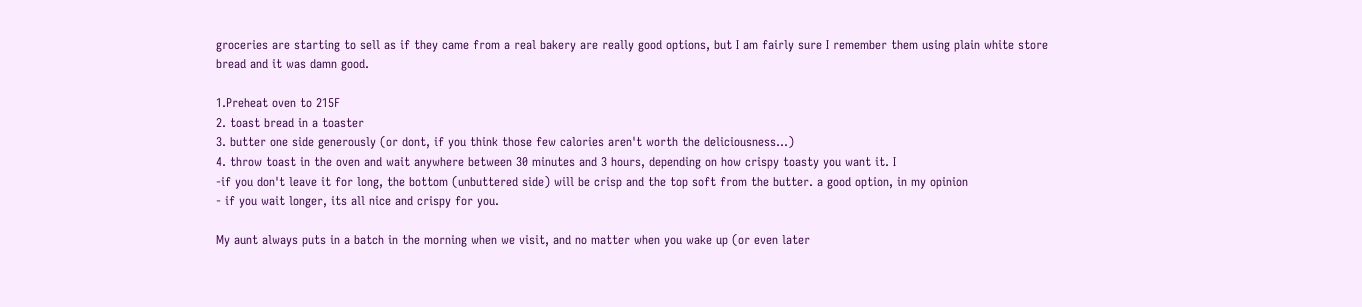groceries are starting to sell as if they came from a real bakery are really good options, but I am fairly sure I remember them using plain white store bread and it was damn good.

1.Preheat oven to 215F
2. toast bread in a toaster
3. butter one side generously (or dont, if you think those few calories aren't worth the deliciousness...)
4. throw toast in the oven and wait anywhere between 30 minutes and 3 hours, depending on how crispy toasty you want it. I
-if you don't leave it for long, the bottom (unbuttered side) will be crisp and the top soft from the butter. a good option, in my opinion
- if you wait longer, its all nice and crispy for you.

My aunt always puts in a batch in the morning when we visit, and no matter when you wake up (or even later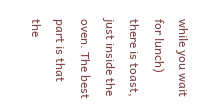while you wait for lunch) there is toast, just inside the oven. The best part is that the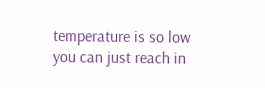temperature is so low you can just reach in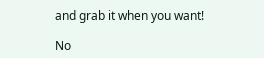and grab it when you want!

No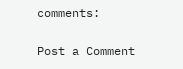comments:

Post a Comment